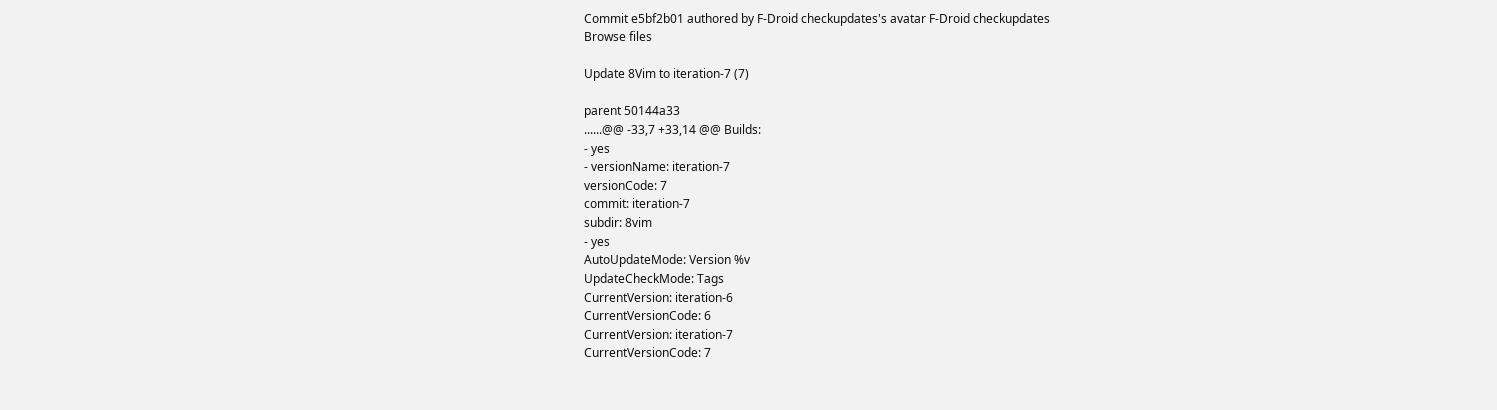Commit e5bf2b01 authored by F-Droid checkupdates's avatar F-Droid checkupdates
Browse files

Update 8Vim to iteration-7 (7)

parent 50144a33
......@@ -33,7 +33,14 @@ Builds:
- yes
- versionName: iteration-7
versionCode: 7
commit: iteration-7
subdir: 8vim
- yes
AutoUpdateMode: Version %v
UpdateCheckMode: Tags
CurrentVersion: iteration-6
CurrentVersionCode: 6
CurrentVersion: iteration-7
CurrentVersionCode: 7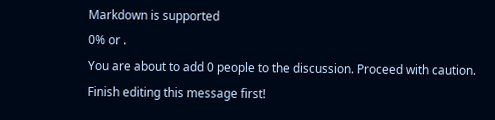Markdown is supported
0% or .
You are about to add 0 people to the discussion. Proceed with caution.
Finish editing this message first!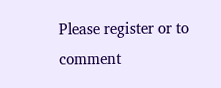Please register or to comment